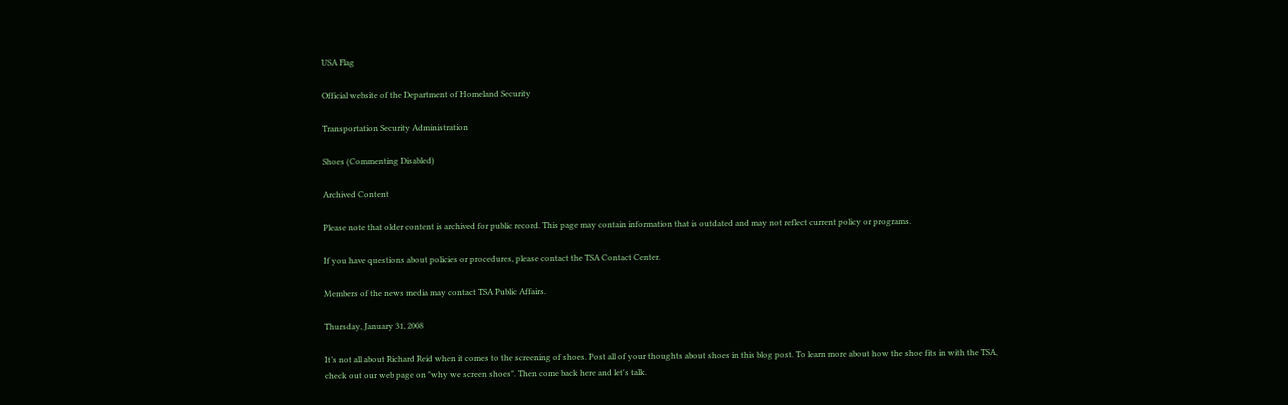USA Flag

Official website of the Department of Homeland Security

Transportation Security Administration

Shoes (Commenting Disabled)

Archived Content

Please note that older content is archived for public record. This page may contain information that is outdated and may not reflect current policy or programs.

If you have questions about policies or procedures, please contact the TSA Contact Center.

Members of the news media may contact TSA Public Affairs.

Thursday, January 31, 2008

It’s not all about Richard Reid when it comes to the screening of shoes. Post all of your thoughts about shoes in this blog post. To learn more about how the shoe fits in with the TSA, check out our web page on "why we screen shoes". Then come back here and let's talk.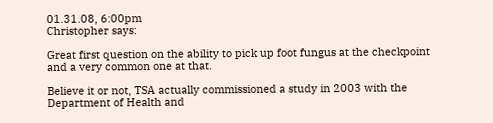01.31.08, 6:00pm
Christopher says:

Great first question on the ability to pick up foot fungus at the checkpoint and a very common one at that.

Believe it or not, TSA actually commissioned a study in 2003 with the Department of Health and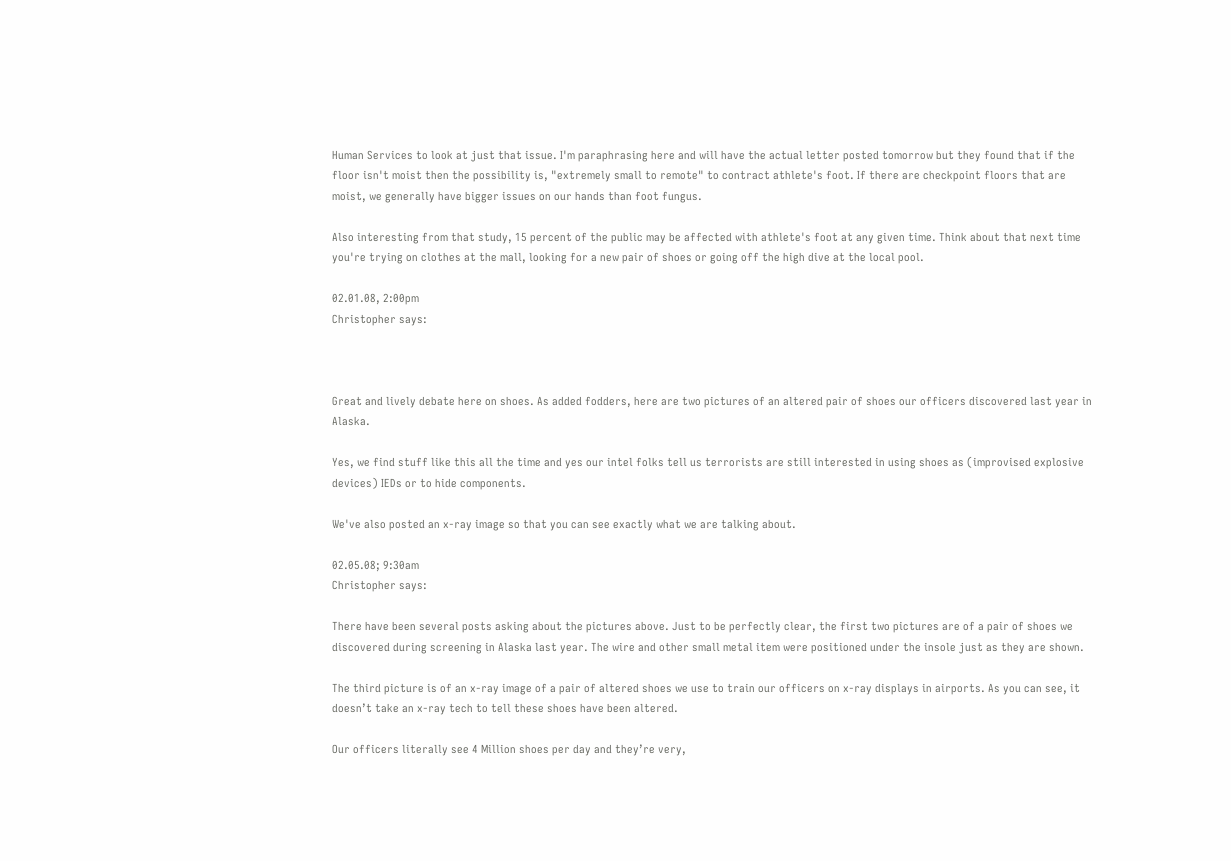Human Services to look at just that issue. I'm paraphrasing here and will have the actual letter posted tomorrow but they found that if the floor isn't moist then the possibility is, "extremely small to remote" to contract athlete's foot. If there are checkpoint floors that are moist, we generally have bigger issues on our hands than foot fungus.

Also interesting from that study, 15 percent of the public may be affected with athlete's foot at any given time. Think about that next time you're trying on clothes at the mall, looking for a new pair of shoes or going off the high dive at the local pool.

02.01.08, 2:00pm
Christopher says:



Great and lively debate here on shoes. As added fodders, here are two pictures of an altered pair of shoes our officers discovered last year in Alaska.

Yes, we find stuff like this all the time and yes our intel folks tell us terrorists are still interested in using shoes as (improvised explosive devices) IEDs or to hide components.

We've also posted an x-ray image so that you can see exactly what we are talking about.

02.05.08; 9:30am
Christopher says:

There have been several posts asking about the pictures above. Just to be perfectly clear, the first two pictures are of a pair of shoes we discovered during screening in Alaska last year. The wire and other small metal item were positioned under the insole just as they are shown.

The third picture is of an x-ray image of a pair of altered shoes we use to train our officers on x-ray displays in airports. As you can see, it doesn’t take an x-ray tech to tell these shoes have been altered.

Our officers literally see 4 Million shoes per day and they’re very,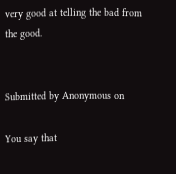very good at telling the bad from the good.


Submitted by Anonymous on

You say that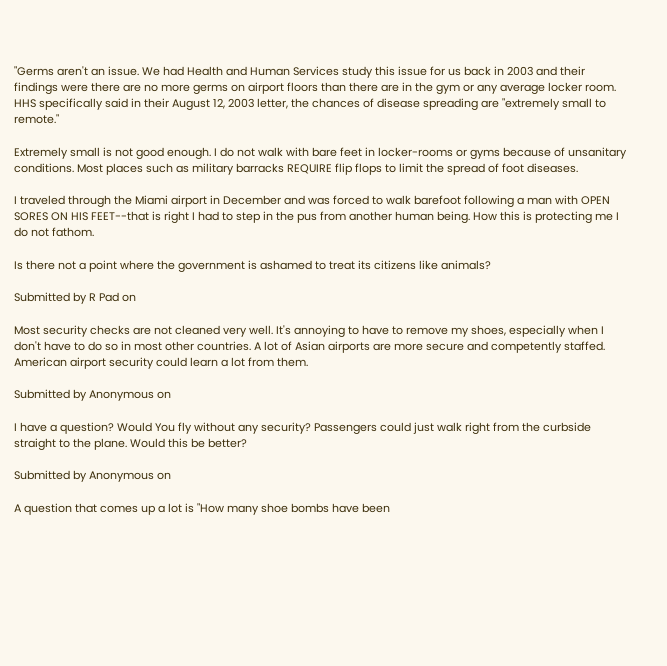"Germs aren't an issue. We had Health and Human Services study this issue for us back in 2003 and their findings were there are no more germs on airport floors than there are in the gym or any average locker room. HHS specifically said in their August 12, 2003 letter, the chances of disease spreading are "extremely small to remote."

Extremely small is not good enough. I do not walk with bare feet in locker-rooms or gyms because of unsanitary conditions. Most places such as military barracks REQUIRE flip flops to limit the spread of foot diseases.

I traveled through the Miami airport in December and was forced to walk barefoot following a man with OPEN SORES ON HIS FEET--that is right I had to step in the pus from another human being. How this is protecting me I do not fathom.

Is there not a point where the government is ashamed to treat its citizens like animals?

Submitted by R Pad on

Most security checks are not cleaned very well. It's annoying to have to remove my shoes, especially when I don't have to do so in most other countries. A lot of Asian airports are more secure and competently staffed. American airport security could learn a lot from them.

Submitted by Anonymous on

I have a question? Would You fly without any security? Passengers could just walk right from the curbside straight to the plane. Would this be better?

Submitted by Anonymous on

A question that comes up a lot is "How many shoe bombs have been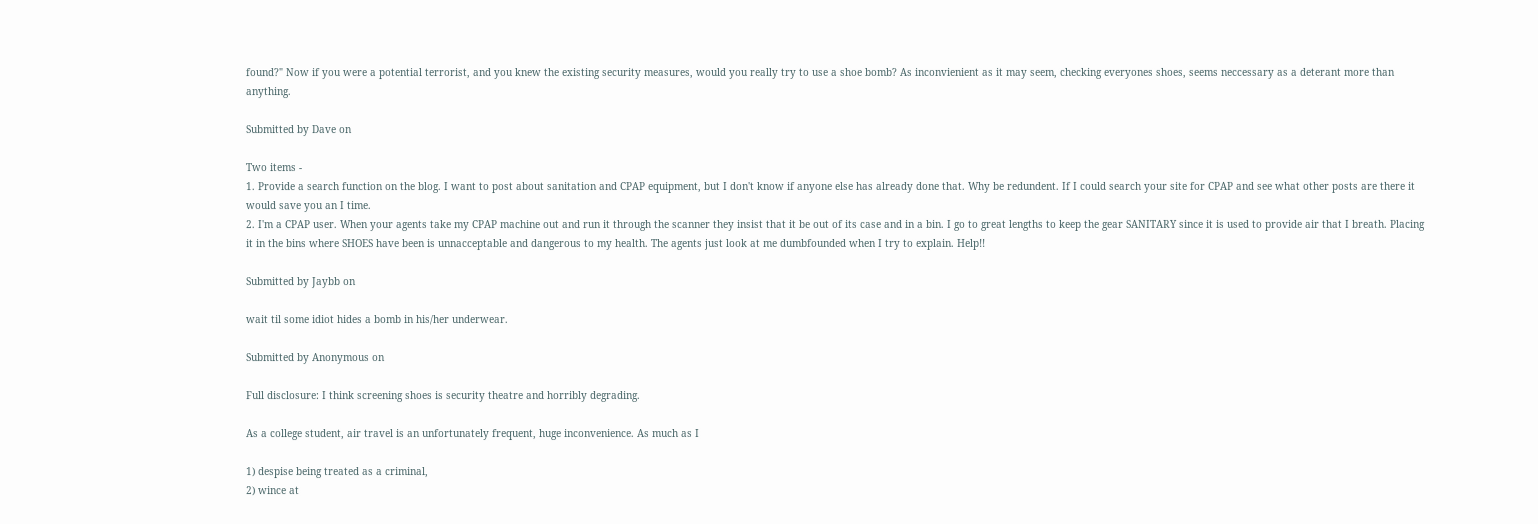found?" Now if you were a potential terrorist, and you knew the existing security measures, would you really try to use a shoe bomb? As inconvienient as it may seem, checking everyones shoes, seems neccessary as a deterant more than anything.

Submitted by Dave on

Two items -
1. Provide a search function on the blog. I want to post about sanitation and CPAP equipment, but I don't know if anyone else has already done that. Why be redundent. If I could search your site for CPAP and see what other posts are there it would save you an I time.
2. I'm a CPAP user. When your agents take my CPAP machine out and run it through the scanner they insist that it be out of its case and in a bin. I go to great lengths to keep the gear SANITARY since it is used to provide air that I breath. Placing it in the bins where SHOES have been is unnacceptable and dangerous to my health. The agents just look at me dumbfounded when I try to explain. Help!!

Submitted by Jaybb on

wait til some idiot hides a bomb in his/her underwear.

Submitted by Anonymous on

Full disclosure: I think screening shoes is security theatre and horribly degrading.

As a college student, air travel is an unfortunately frequent, huge inconvenience. As much as I

1) despise being treated as a criminal,
2) wince at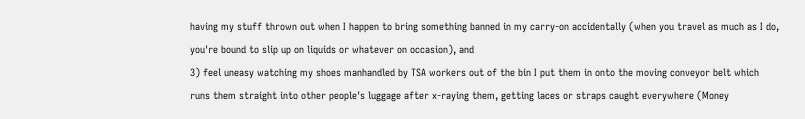having my stuff thrown out when I happen to bring something banned in my carry-on accidentally (when you travel as much as I do, you're bound to slip up on liquids or whatever on occasion), and
3) feel uneasy watching my shoes manhandled by TSA workers out of the bin I put them in onto the moving conveyor belt which runs them straight into other people's luggage after x-raying them, getting laces or straps caught everywhere (Money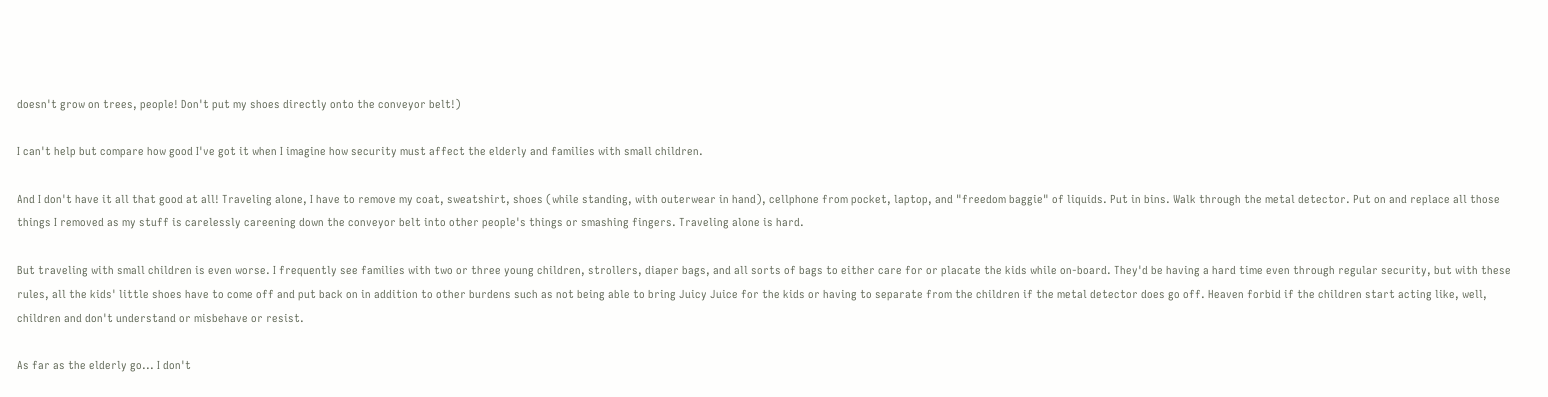doesn't grow on trees, people! Don't put my shoes directly onto the conveyor belt!)

I can't help but compare how good I've got it when I imagine how security must affect the elderly and families with small children.

And I don't have it all that good at all! Traveling alone, I have to remove my coat, sweatshirt, shoes (while standing, with outerwear in hand), cellphone from pocket, laptop, and "freedom baggie" of liquids. Put in bins. Walk through the metal detector. Put on and replace all those things I removed as my stuff is carelessly careening down the conveyor belt into other people's things or smashing fingers. Traveling alone is hard.

But traveling with small children is even worse. I frequently see families with two or three young children, strollers, diaper bags, and all sorts of bags to either care for or placate the kids while on-board. They'd be having a hard time even through regular security, but with these rules, all the kids' little shoes have to come off and put back on in addition to other burdens such as not being able to bring Juicy Juice for the kids or having to separate from the children if the metal detector does go off. Heaven forbid if the children start acting like, well, children and don't understand or misbehave or resist.

As far as the elderly go... I don't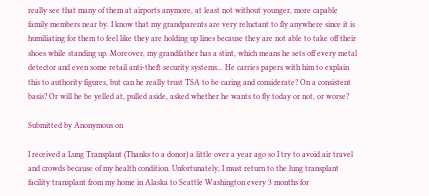really see that many of them at airports anymore, at least not without younger, more capable family members near by. I know that my grandparents are very reluctant to fly anywhere since it is humiliating for them to feel like they are holding up lines because they are not able to take off their shoes while standing up. Moreover, my grandfather has a stint, which means he sets off every metal detector and even some retail anti-theft security systems... He carries papers with him to explain this to authority figures, but can he really trust TSA to be caring and considerate? On a consistent basis? Or will he be yelled at, pulled aside, asked whether he wants to fly today or not, or worse?

Submitted by Anonymous on

I received a Lung Transplant (Thanks to a donor) a little over a year ago so I try to avoid air travel and crowds because of my health condition. Unfortunately, I must return to the lung transplant facility transplant from my home in Alaska to Seattle Washington every 3 months for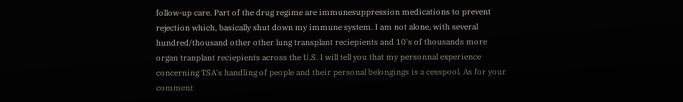follow-up care. Part of the drug regime are immunesuppression medications to prevent rejection which, basically shut down my immune system. I am not alone, with several hundred/thousand other other lung transplant reciepients and 10's of thousands more organ tranplant reciepients across the U.S. I will tell you that my personnal experience concerning TSA's handling of people and their personal belongings is a cesspool. As for your comment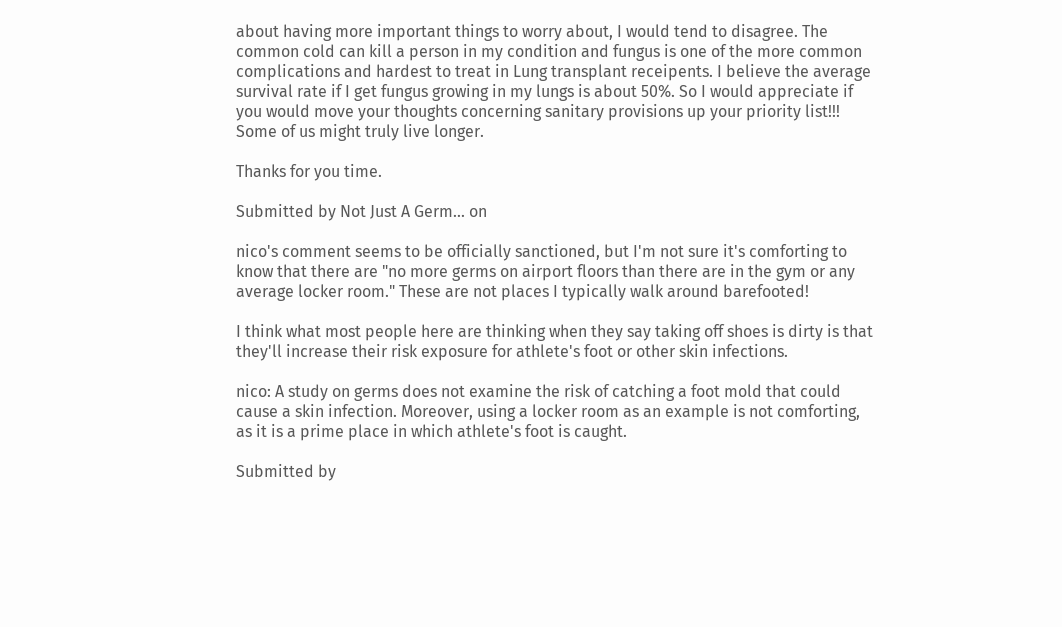about having more important things to worry about, I would tend to disagree. The common cold can kill a person in my condition and fungus is one of the more common complications and hardest to treat in Lung transplant receipents. I believe the average survival rate if I get fungus growing in my lungs is about 50%. So I would appreciate if you would move your thoughts concerning sanitary provisions up your priority list!!! Some of us might truly live longer.

Thanks for you time.

Submitted by Not Just A Germ... on

nico's comment seems to be officially sanctioned, but I'm not sure it's comforting to know that there are "no more germs on airport floors than there are in the gym or any average locker room." These are not places I typically walk around barefooted!

I think what most people here are thinking when they say taking off shoes is dirty is that they'll increase their risk exposure for athlete's foot or other skin infections.

nico: A study on germs does not examine the risk of catching a foot mold that could cause a skin infection. Moreover, using a locker room as an example is not comforting, as it is a prime place in which athlete's foot is caught.

Submitted by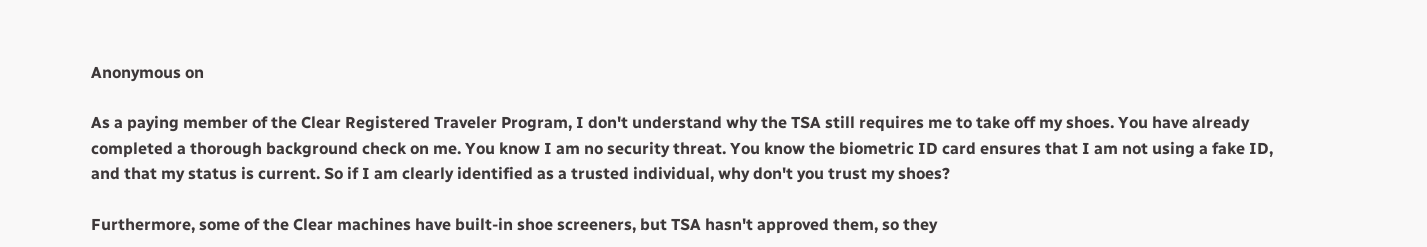Anonymous on

As a paying member of the Clear Registered Traveler Program, I don't understand why the TSA still requires me to take off my shoes. You have already completed a thorough background check on me. You know I am no security threat. You know the biometric ID card ensures that I am not using a fake ID, and that my status is current. So if I am clearly identified as a trusted individual, why don't you trust my shoes?

Furthermore, some of the Clear machines have built-in shoe screeners, but TSA hasn't approved them, so they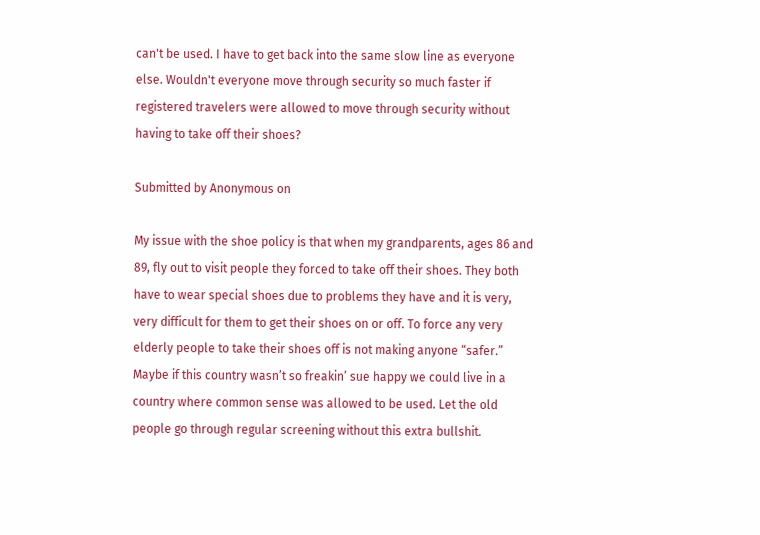can't be used. I have to get back into the same slow line as everyone else. Wouldn't everyone move through security so much faster if registered travelers were allowed to move through security without having to take off their shoes?

Submitted by Anonymous on

My issue with the shoe policy is that when my grandparents, ages 86 and 89, fly out to visit people they forced to take off their shoes. They both have to wear special shoes due to problems they have and it is very, very difficult for them to get their shoes on or off. To force any very elderly people to take their shoes off is not making anyone “safer.”
Maybe if this country wasn’t so freakin’ sue happy we could live in a country where common sense was allowed to be used. Let the old people go through regular screening without this extra bullshit.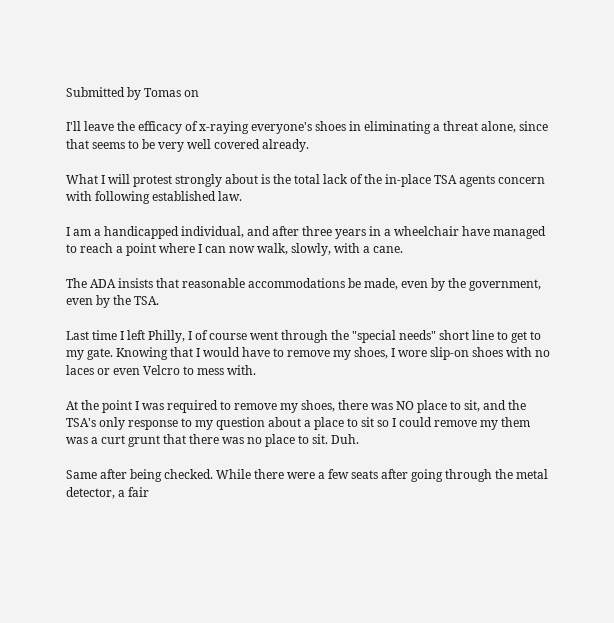Submitted by Tomas on

I'll leave the efficacy of x-raying everyone's shoes in eliminating a threat alone, since that seems to be very well covered already.

What I will protest strongly about is the total lack of the in-place TSA agents concern with following established law.

I am a handicapped individual, and after three years in a wheelchair have managed to reach a point where I can now walk, slowly, with a cane.

The ADA insists that reasonable accommodations be made, even by the government, even by the TSA.

Last time I left Philly, I of course went through the "special needs" short line to get to my gate. Knowing that I would have to remove my shoes, I wore slip-on shoes with no laces or even Velcro to mess with.

At the point I was required to remove my shoes, there was NO place to sit, and the TSA's only response to my question about a place to sit so I could remove my them was a curt grunt that there was no place to sit. Duh.

Same after being checked. While there were a few seats after going through the metal detector, a fair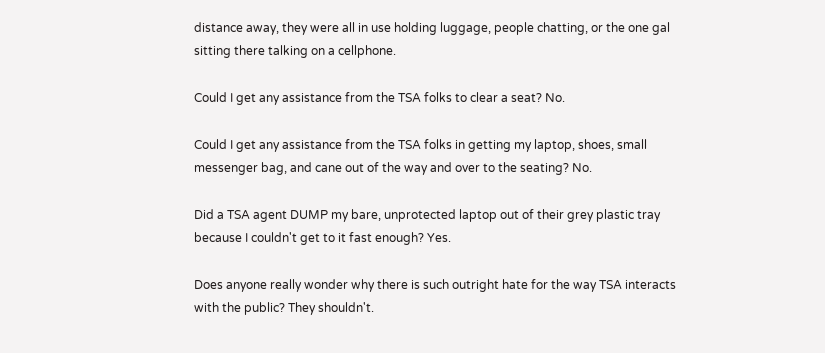distance away, they were all in use holding luggage, people chatting, or the one gal sitting there talking on a cellphone.

Could I get any assistance from the TSA folks to clear a seat? No.

Could I get any assistance from the TSA folks in getting my laptop, shoes, small messenger bag, and cane out of the way and over to the seating? No.

Did a TSA agent DUMP my bare, unprotected laptop out of their grey plastic tray because I couldn't get to it fast enough? Yes.

Does anyone really wonder why there is such outright hate for the way TSA interacts with the public? They shouldn't.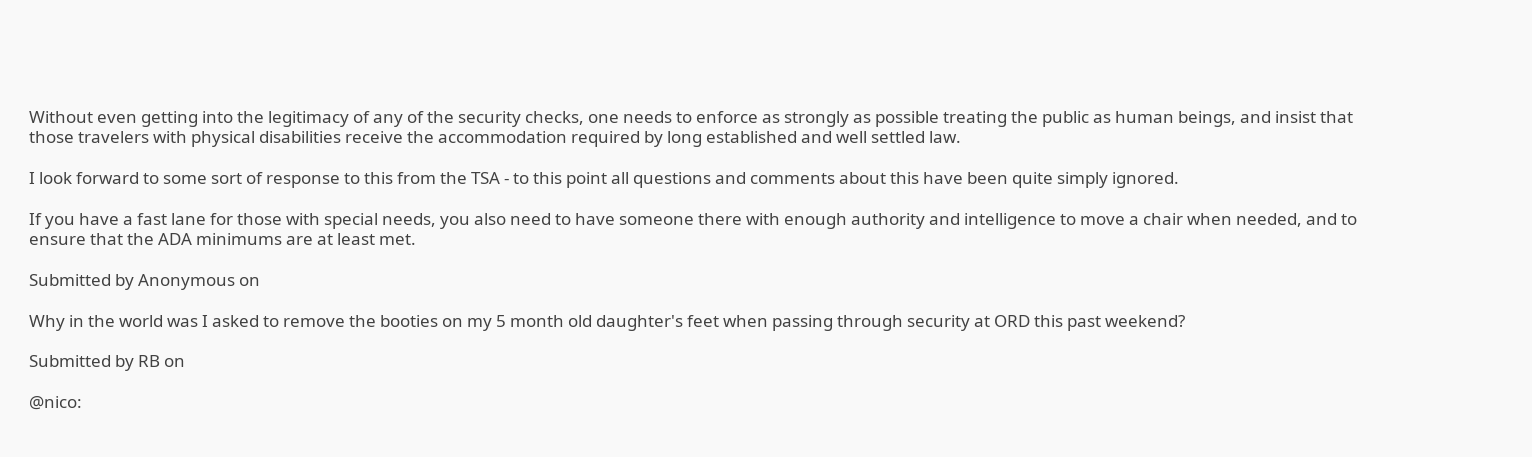Without even getting into the legitimacy of any of the security checks, one needs to enforce as strongly as possible treating the public as human beings, and insist that those travelers with physical disabilities receive the accommodation required by long established and well settled law.

I look forward to some sort of response to this from the TSA - to this point all questions and comments about this have been quite simply ignored.

If you have a fast lane for those with special needs, you also need to have someone there with enough authority and intelligence to move a chair when needed, and to ensure that the ADA minimums are at least met.

Submitted by Anonymous on

Why in the world was I asked to remove the booties on my 5 month old daughter's feet when passing through security at ORD this past weekend?

Submitted by RB on

@nico: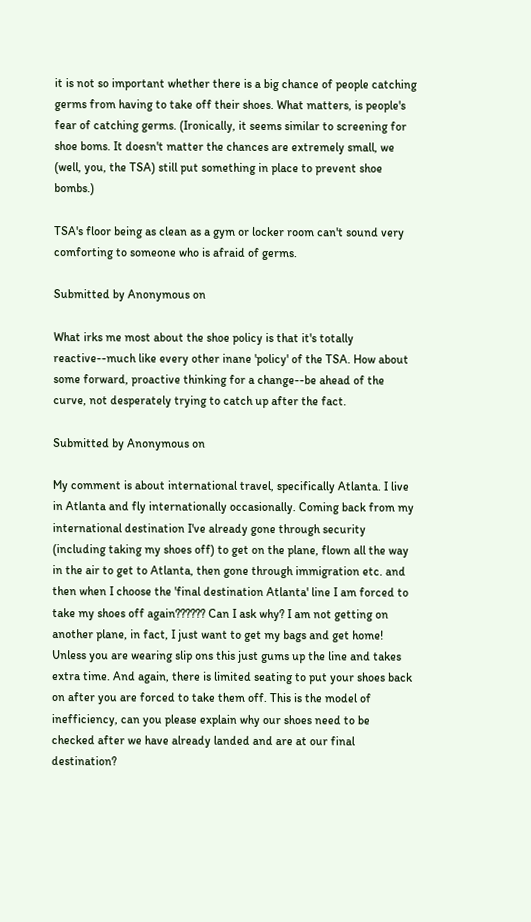it is not so important whether there is a big chance of people catching germs from having to take off their shoes. What matters, is people's fear of catching germs. (Ironically, it seems similar to screening for shoe boms. It doesn't matter the chances are extremely small, we (well, you, the TSA) still put something in place to prevent shoe bombs.)

TSA's floor being as clean as a gym or locker room can't sound very comforting to someone who is afraid of germs.

Submitted by Anonymous on

What irks me most about the shoe policy is that it's totally reactive--much like every other inane 'policy' of the TSA. How about some forward, proactive thinking for a change--be ahead of the curve, not desperately trying to catch up after the fact.

Submitted by Anonymous on

My comment is about international travel, specifically Atlanta. I live in Atlanta and fly internationally occasionally. Coming back from my international destination I've already gone through security (including taking my shoes off) to get on the plane, flown all the way in the air to get to Atlanta, then gone through immigration etc. and then when I choose the 'final destination Atlanta' line I am forced to take my shoes off again?????? Can I ask why? I am not getting on another plane, in fact, I just want to get my bags and get home! Unless you are wearing slip ons this just gums up the line and takes extra time. And again, there is limited seating to put your shoes back on after you are forced to take them off. This is the model of inefficiency, can you please explain why our shoes need to be checked after we have already landed and are at our final destination?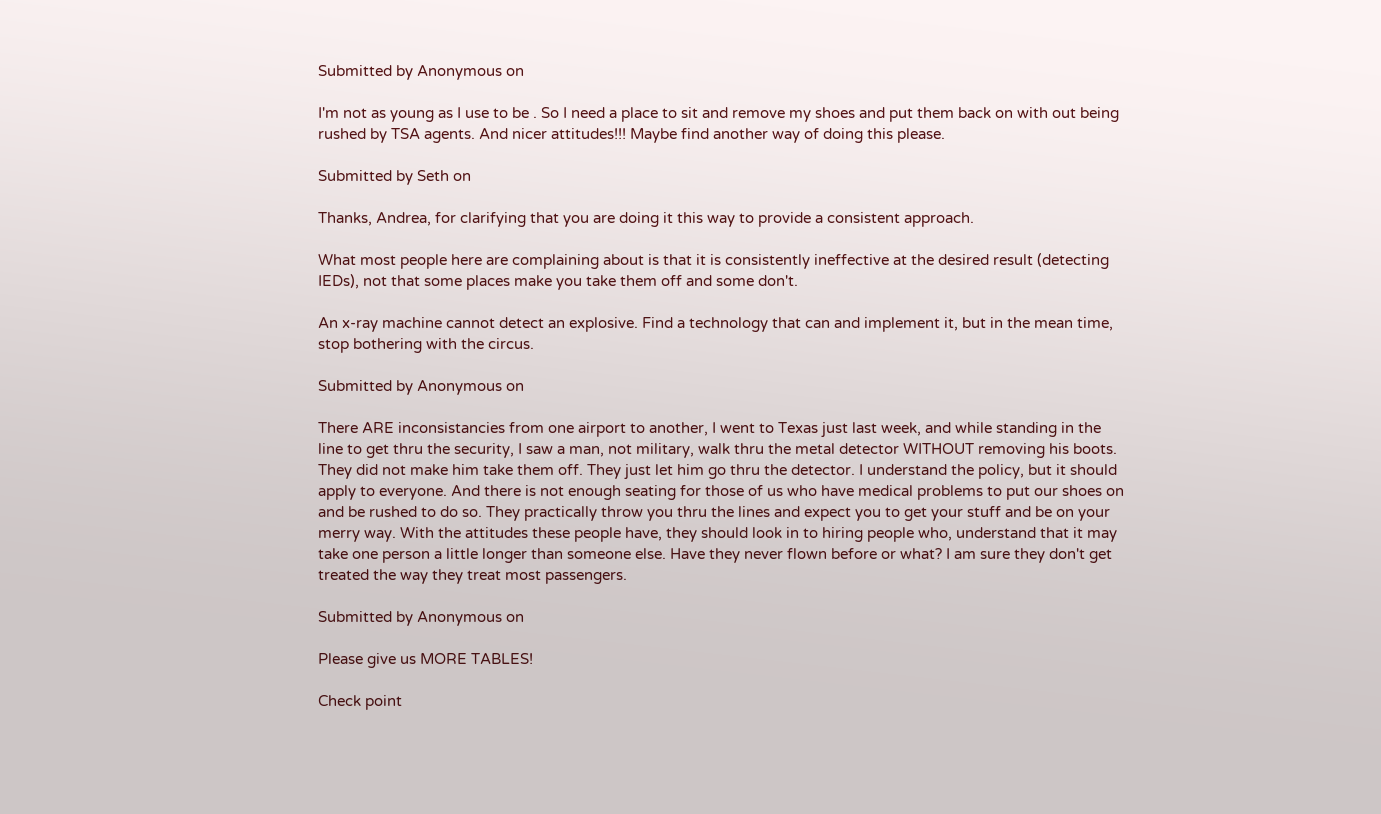Submitted by Anonymous on

I'm not as young as I use to be . So I need a place to sit and remove my shoes and put them back on with out being rushed by TSA agents. And nicer attitudes!!! Maybe find another way of doing this please.

Submitted by Seth on

Thanks, Andrea, for clarifying that you are doing it this way to provide a consistent approach.

What most people here are complaining about is that it is consistently ineffective at the desired result (detecting IEDs), not that some places make you take them off and some don't.

An x-ray machine cannot detect an explosive. Find a technology that can and implement it, but in the mean time, stop bothering with the circus.

Submitted by Anonymous on

There ARE inconsistancies from one airport to another, I went to Texas just last week, and while standing in the line to get thru the security, I saw a man, not military, walk thru the metal detector WITHOUT removing his boots. They did not make him take them off. They just let him go thru the detector. I understand the policy, but it should apply to everyone. And there is not enough seating for those of us who have medical problems to put our shoes on and be rushed to do so. They practically throw you thru the lines and expect you to get your stuff and be on your merry way. With the attitudes these people have, they should look in to hiring people who, understand that it may take one person a little longer than someone else. Have they never flown before or what? I am sure they don't get treated the way they treat most passengers.

Submitted by Anonymous on

Please give us MORE TABLES!

Check point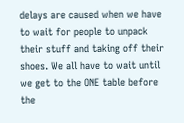delays are caused when we have to wait for people to unpack their stuff and taking off their shoes. We all have to wait until we get to the ONE table before the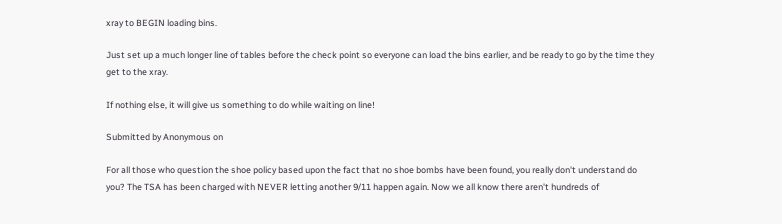xray to BEGIN loading bins.

Just set up a much longer line of tables before the check point so everyone can load the bins earlier, and be ready to go by the time they get to the xray.

If nothing else, it will give us something to do while waiting on line!

Submitted by Anonymous on

For all those who question the shoe policy based upon the fact that no shoe bombs have been found, you really don't understand do you? The TSA has been charged with NEVER letting another 9/11 happen again. Now we all know there aren't hundreds of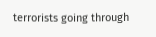terrorists going through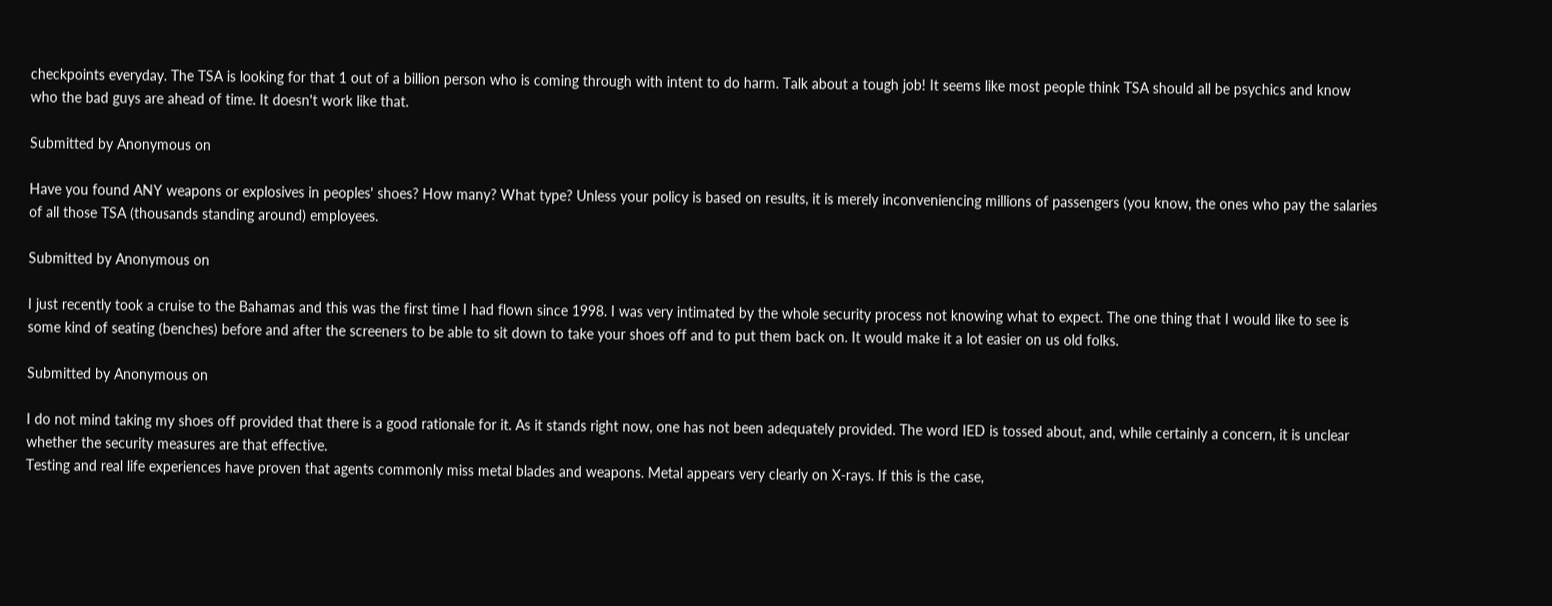checkpoints everyday. The TSA is looking for that 1 out of a billion person who is coming through with intent to do harm. Talk about a tough job! It seems like most people think TSA should all be psychics and know who the bad guys are ahead of time. It doesn't work like that.

Submitted by Anonymous on

Have you found ANY weapons or explosives in peoples' shoes? How many? What type? Unless your policy is based on results, it is merely inconveniencing millions of passengers (you know, the ones who pay the salaries of all those TSA (thousands standing around) employees.

Submitted by Anonymous on

I just recently took a cruise to the Bahamas and this was the first time I had flown since 1998. I was very intimated by the whole security process not knowing what to expect. The one thing that I would like to see is some kind of seating (benches) before and after the screeners to be able to sit down to take your shoes off and to put them back on. It would make it a lot easier on us old folks.

Submitted by Anonymous on

I do not mind taking my shoes off provided that there is a good rationale for it. As it stands right now, one has not been adequately provided. The word IED is tossed about, and, while certainly a concern, it is unclear whether the security measures are that effective.
Testing and real life experiences have proven that agents commonly miss metal blades and weapons. Metal appears very clearly on X-rays. If this is the case,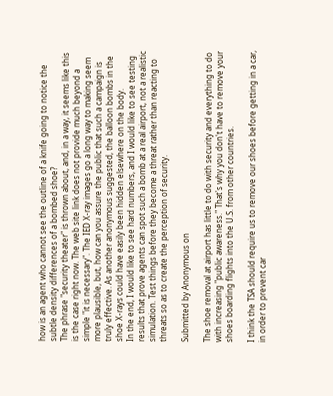how is an agent who cannot see the outline of a knife going to notice the subtle density differences of a bombed shoe?
The phrase "security theater" is thrown about, and, in a way, it seems like this is the case right now. The web site link does not provide much beyond a simple "it is necessary". The IED X-ray images go a long way to making seem more plausible, but, how can you assure the public that such a campaign is truly effective. As another anonymous suggested, the balloon bombs in the shoe X-rays could have easily been hidden elsewhere on the body.
In the end, I would like to see hard numbers, and I would like to see testing results that prove agents can spot such a bomb at a real airport, not a realistic simulation. Test things before they become a threat rather than reacting to threats so as to create the perception of security.

Submitted by Anonymous on

The shoe removal at airport has little to do with security and everything to do with increasing "public awareness." That's why you don't have to remove your shoes boarding flights into the U.S. from other countries.

I think the TSA should require us to remove our shoes before getting in a car, in order to prevent car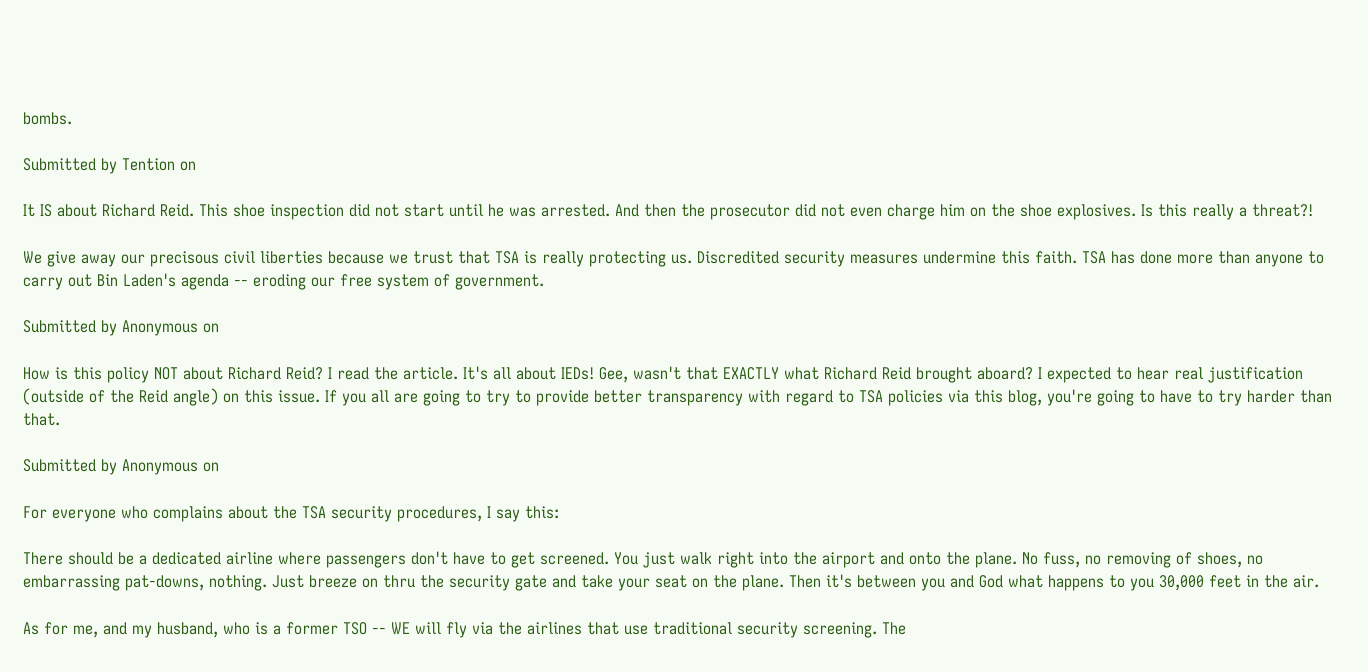bombs.

Submitted by Tention on

It IS about Richard Reid. This shoe inspection did not start until he was arrested. And then the prosecutor did not even charge him on the shoe explosives. Is this really a threat?!

We give away our precisous civil liberties because we trust that TSA is really protecting us. Discredited security measures undermine this faith. TSA has done more than anyone to carry out Bin Laden's agenda -- eroding our free system of government.

Submitted by Anonymous on

How is this policy NOT about Richard Reid? I read the article. It's all about IEDs! Gee, wasn't that EXACTLY what Richard Reid brought aboard? I expected to hear real justification (outside of the Reid angle) on this issue. If you all are going to try to provide better transparency with regard to TSA policies via this blog, you're going to have to try harder than that.

Submitted by Anonymous on

For everyone who complains about the TSA security procedures, I say this:

There should be a dedicated airline where passengers don't have to get screened. You just walk right into the airport and onto the plane. No fuss, no removing of shoes, no embarrassing pat-downs, nothing. Just breeze on thru the security gate and take your seat on the plane. Then it's between you and God what happens to you 30,000 feet in the air.

As for me, and my husband, who is a former TSO -- WE will fly via the airlines that use traditional security screening. The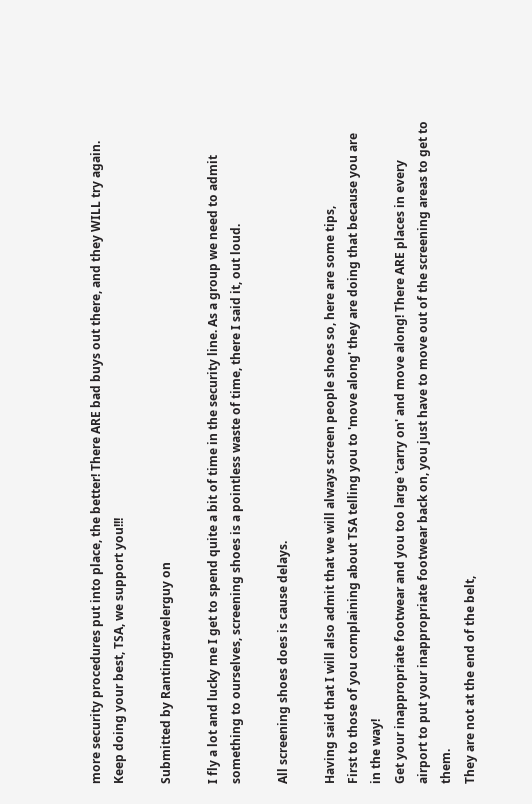more security procedures put into place, the better! There ARE bad buys out there, and they WILL try again. Keep doing your best, TSA, we support you!!!

Submitted by Rantingtravelerguy on

I fly a lot and lucky me I get to spend quite a bit of time in the security line. As a group we need to admit something to ourselves, screening shoes is a pointless waste of time, there I said it, out loud.

All screening shoes does is cause delays.

Having said that I will also admit that we will always screen people shoes so, here are some tips,
First to those of you complaining about TSA telling you to 'move along' they are doing that because you are in the way!
Get your inappropriate footwear and you too large 'carry on' and move along! There ARE places in every airport to put your inappropriate footwear back on, you just have to move out of the screening areas to get to them.
They are not at the end of the belt,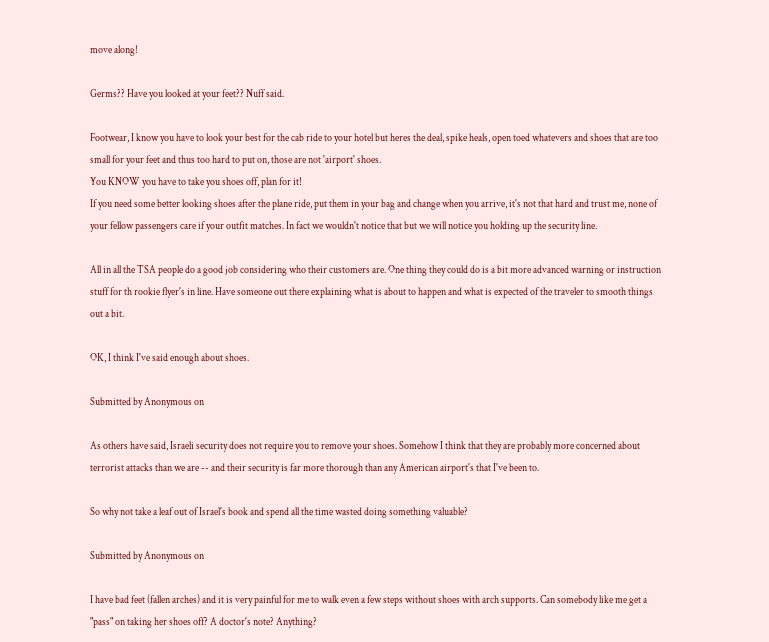move along!

Germs?? Have you looked at your feet?? Nuff said.

Footwear, I know you have to look your best for the cab ride to your hotel but heres the deal, spike heals, open toed whatevers and shoes that are too small for your feet and thus too hard to put on, those are not 'airport' shoes.
You KNOW you have to take you shoes off, plan for it!
If you need some better looking shoes after the plane ride, put them in your bag and change when you arrive, it's not that hard and trust me, none of your fellow passengers care if your outfit matches. In fact we wouldn't notice that but we will notice you holding up the security line.

All in all the TSA people do a good job considering who their customers are. One thing they could do is a bit more advanced warning or instruction stuff for th rookie flyer's in line. Have someone out there explaining what is about to happen and what is expected of the traveler to smooth things out a bit.

OK, I think I've said enough about shoes.

Submitted by Anonymous on

As others have said, Israeli security does not require you to remove your shoes. Somehow I think that they are probably more concerned about terrorist attacks than we are -- and their security is far more thorough than any American airport's that I've been to.

So why not take a leaf out of Israel's book and spend all the time wasted doing something valuable?

Submitted by Anonymous on

I have bad feet (fallen arches) and it is very painful for me to walk even a few steps without shoes with arch supports. Can somebody like me get a "pass" on taking her shoes off? A doctor's note? Anything?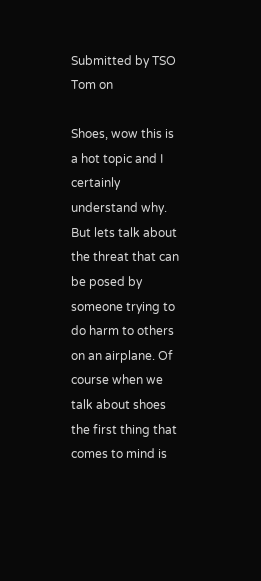Submitted by TSO Tom on

Shoes, wow this is a hot topic and I certainly understand why. But lets talk about the threat that can be posed by someone trying to do harm to others on an airplane. Of course when we talk about shoes the first thing that comes to mind is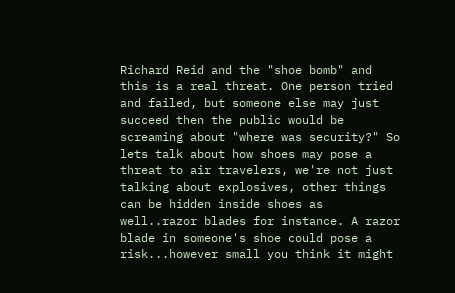Richard Reid and the "shoe bomb" and this is a real threat. One person tried and failed, but someone else may just succeed then the public would be screaming about "where was security?" So lets talk about how shoes may pose a threat to air travelers, we're not just talking about explosives, other things can be hidden inside shoes as well..razor blades for instance. A razor blade in someone's shoe could pose a risk...however small you think it might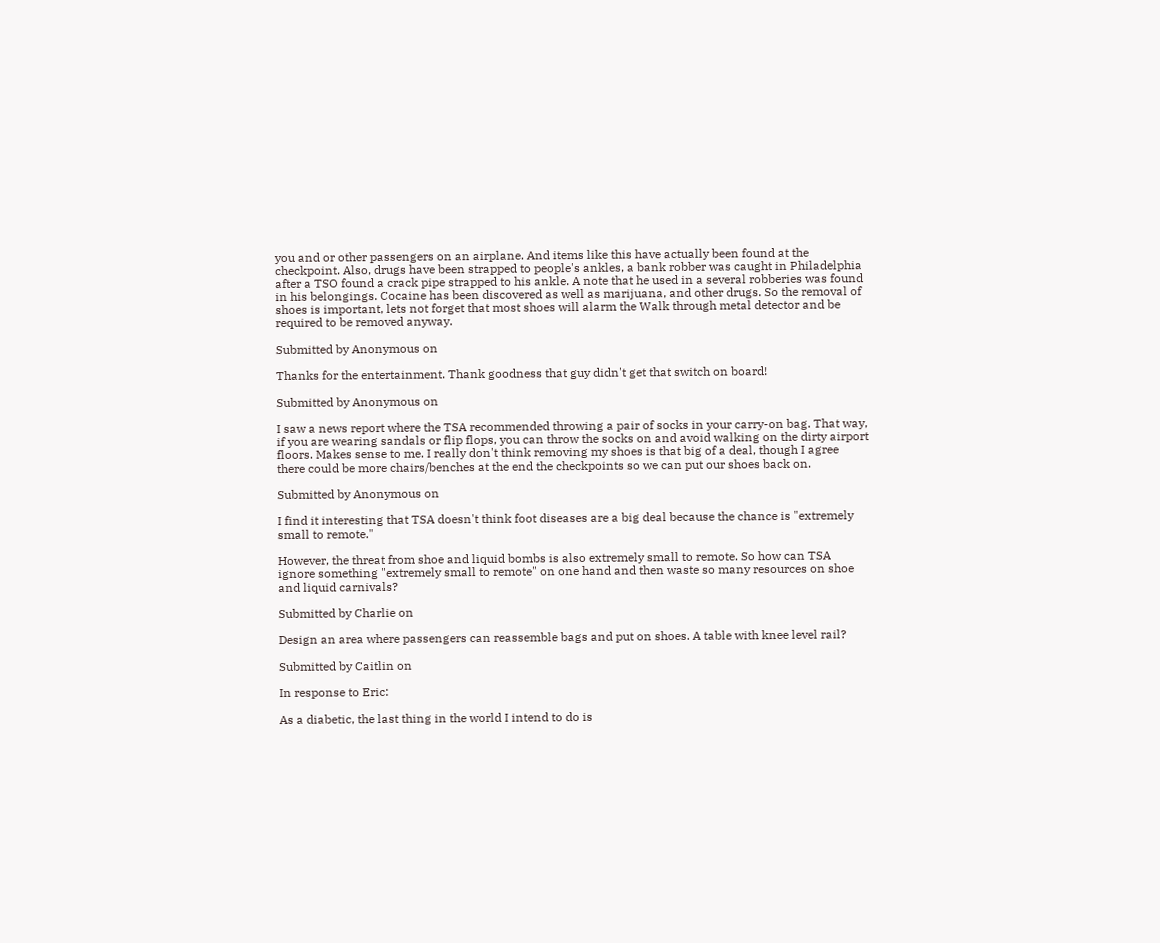you and or other passengers on an airplane. And items like this have actually been found at the checkpoint. Also, drugs have been strapped to people's ankles, a bank robber was caught in Philadelphia after a TSO found a crack pipe strapped to his ankle. A note that he used in a several robberies was found in his belongings. Cocaine has been discovered as well as marijuana, and other drugs. So the removal of shoes is important, lets not forget that most shoes will alarm the Walk through metal detector and be required to be removed anyway.

Submitted by Anonymous on

Thanks for the entertainment. Thank goodness that guy didn't get that switch on board!

Submitted by Anonymous on

I saw a news report where the TSA recommended throwing a pair of socks in your carry-on bag. That way, if you are wearing sandals or flip flops, you can throw the socks on and avoid walking on the dirty airport floors. Makes sense to me. I really don't think removing my shoes is that big of a deal, though I agree there could be more chairs/benches at the end the checkpoints so we can put our shoes back on.

Submitted by Anonymous on

I find it interesting that TSA doesn't think foot diseases are a big deal because the chance is "extremely small to remote."

However, the threat from shoe and liquid bombs is also extremely small to remote. So how can TSA ignore something "extremely small to remote" on one hand and then waste so many resources on shoe and liquid carnivals?

Submitted by Charlie on

Design an area where passengers can reassemble bags and put on shoes. A table with knee level rail?

Submitted by Caitlin on

In response to Eric:

As a diabetic, the last thing in the world I intend to do is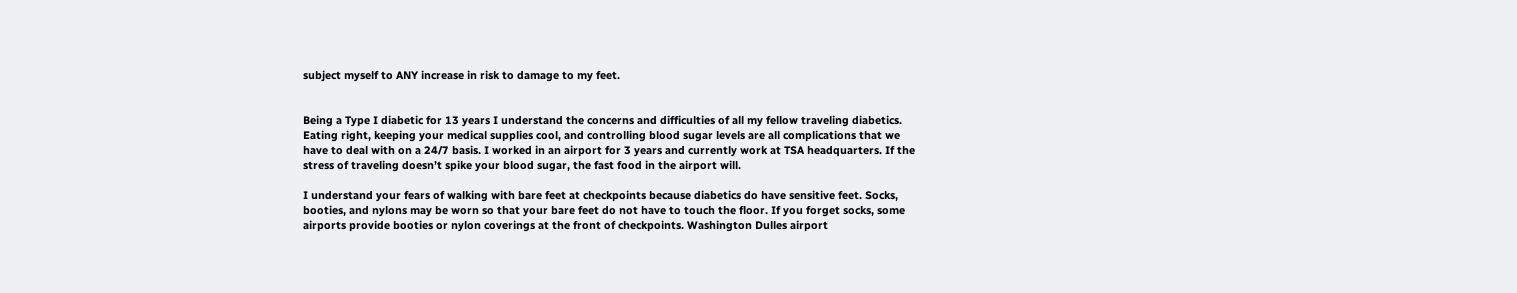subject myself to ANY increase in risk to damage to my feet.


Being a Type I diabetic for 13 years I understand the concerns and difficulties of all my fellow traveling diabetics. Eating right, keeping your medical supplies cool, and controlling blood sugar levels are all complications that we have to deal with on a 24/7 basis. I worked in an airport for 3 years and currently work at TSA headquarters. If the stress of traveling doesn’t spike your blood sugar, the fast food in the airport will.

I understand your fears of walking with bare feet at checkpoints because diabetics do have sensitive feet. Socks, booties, and nylons may be worn so that your bare feet do not have to touch the floor. If you forget socks, some airports provide booties or nylon coverings at the front of checkpoints. Washington Dulles airport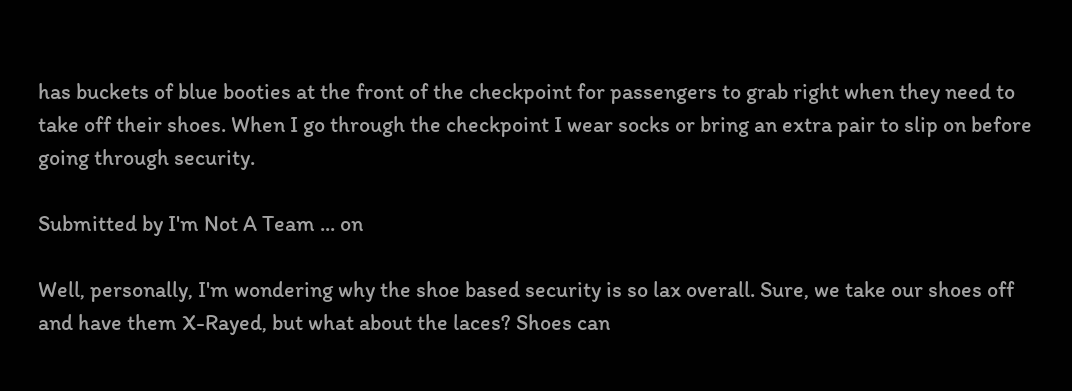has buckets of blue booties at the front of the checkpoint for passengers to grab right when they need to take off their shoes. When I go through the checkpoint I wear socks or bring an extra pair to slip on before going through security.

Submitted by I'm Not A Team ... on

Well, personally, I'm wondering why the shoe based security is so lax overall. Sure, we take our shoes off and have them X-Rayed, but what about the laces? Shoes can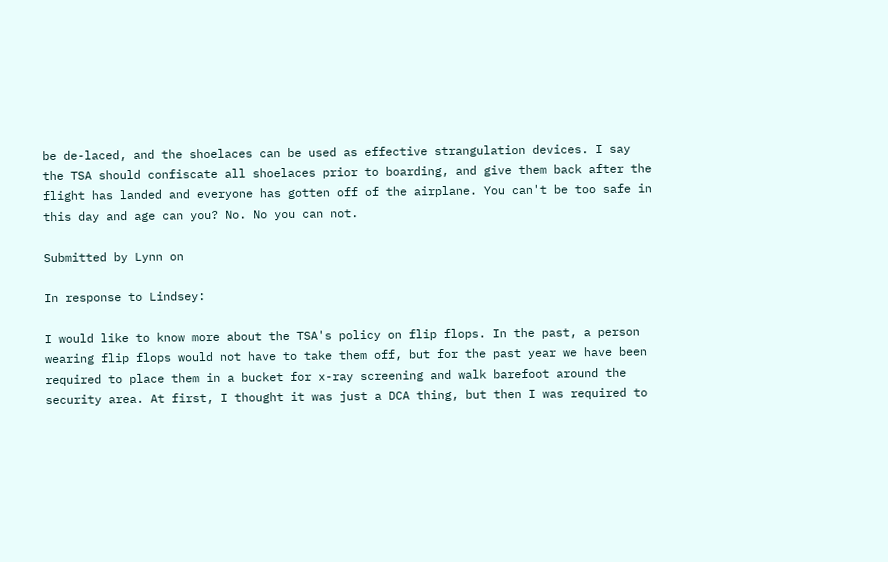be de-laced, and the shoelaces can be used as effective strangulation devices. I say the TSA should confiscate all shoelaces prior to boarding, and give them back after the flight has landed and everyone has gotten off of the airplane. You can't be too safe in this day and age can you? No. No you can not.

Submitted by Lynn on

In response to Lindsey:

I would like to know more about the TSA's policy on flip flops. In the past, a person wearing flip flops would not have to take them off, but for the past year we have been required to place them in a bucket for x-ray screening and walk barefoot around the security area. At first, I thought it was just a DCA thing, but then I was required to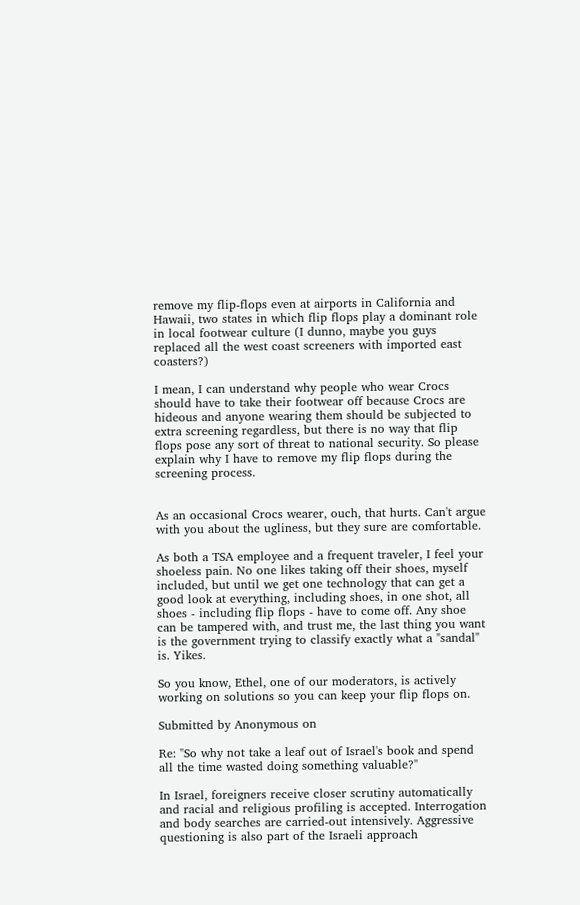remove my flip-flops even at airports in California and Hawaii, two states in which flip flops play a dominant role in local footwear culture (I dunno, maybe you guys replaced all the west coast screeners with imported east coasters?)

I mean, I can understand why people who wear Crocs should have to take their footwear off because Crocs are hideous and anyone wearing them should be subjected to extra screening regardless, but there is no way that flip flops pose any sort of threat to national security. So please explain why I have to remove my flip flops during the screening process.


As an occasional Crocs wearer, ouch, that hurts. Can't argue with you about the ugliness, but they sure are comfortable.

As both a TSA employee and a frequent traveler, I feel your shoeless pain. No one likes taking off their shoes, myself included, but until we get one technology that can get a good look at everything, including shoes, in one shot, all shoes - including flip flops - have to come off. Any shoe can be tampered with, and trust me, the last thing you want is the government trying to classify exactly what a "sandal" is. Yikes.

So you know, Ethel, one of our moderators, is actively working on solutions so you can keep your flip flops on.

Submitted by Anonymous on

Re: "So why not take a leaf out of Israel's book and spend all the time wasted doing something valuable?"

In Israel, foreigners receive closer scrutiny automatically and racial and religious profiling is accepted. Interrogation and body searches are carried-out intensively. Aggressive questioning is also part of the Israeli approach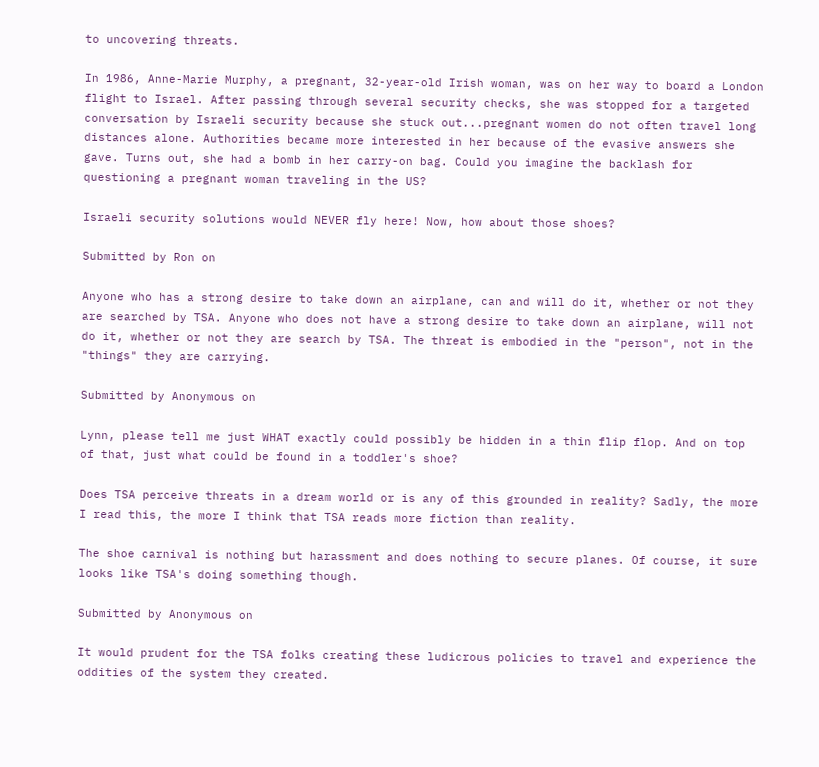to uncovering threats.

In 1986, Anne-Marie Murphy, a pregnant, 32-year-old Irish woman, was on her way to board a London flight to Israel. After passing through several security checks, she was stopped for a targeted conversation by Israeli security because she stuck out...pregnant women do not often travel long distances alone. Authorities became more interested in her because of the evasive answers she gave. Turns out, she had a bomb in her carry-on bag. Could you imagine the backlash for questioning a pregnant woman traveling in the US?

Israeli security solutions would NEVER fly here! Now, how about those shoes?

Submitted by Ron on

Anyone who has a strong desire to take down an airplane, can and will do it, whether or not they are searched by TSA. Anyone who does not have a strong desire to take down an airplane, will not do it, whether or not they are search by TSA. The threat is embodied in the "person", not in the "things" they are carrying.

Submitted by Anonymous on

Lynn, please tell me just WHAT exactly could possibly be hidden in a thin flip flop. And on top of that, just what could be found in a toddler's shoe?

Does TSA perceive threats in a dream world or is any of this grounded in reality? Sadly, the more I read this, the more I think that TSA reads more fiction than reality.

The shoe carnival is nothing but harassment and does nothing to secure planes. Of course, it sure looks like TSA's doing something though.

Submitted by Anonymous on

It would prudent for the TSA folks creating these ludicrous policies to travel and experience the oddities of the system they created.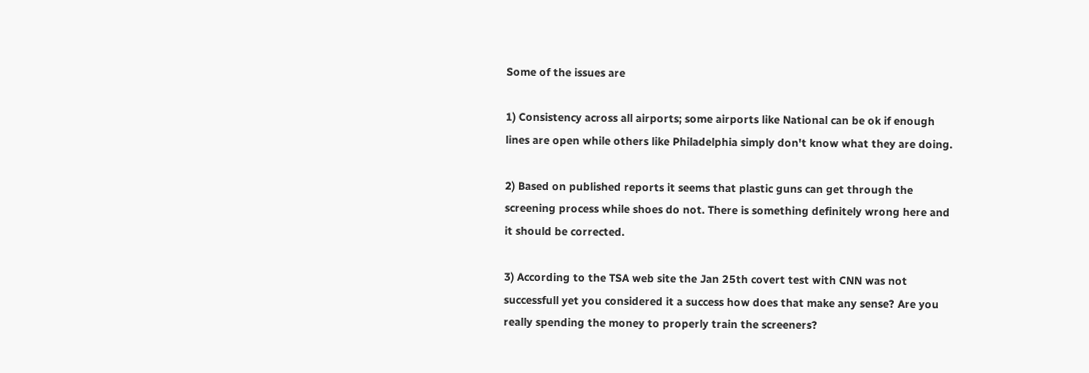Some of the issues are

1) Consistency across all airports; some airports like National can be ok if enough lines are open while others like Philadelphia simply don't know what they are doing.

2) Based on published reports it seems that plastic guns can get through the screening process while shoes do not. There is something definitely wrong here and it should be corrected.

3) According to the TSA web site the Jan 25th covert test with CNN was not successfull yet you considered it a success how does that make any sense? Are you really spending the money to properly train the screeners?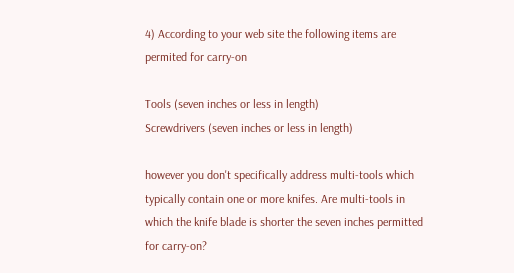4) According to your web site the following items are permited for carry-on

Tools (seven inches or less in length)
Screwdrivers (seven inches or less in length)

however you don't specifically address multi-tools which typically contain one or more knifes. Are multi-tools in which the knife blade is shorter the seven inches permitted for carry-on?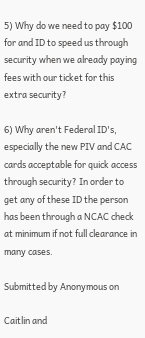5) Why do we need to pay $100 for and ID to speed us through security when we already paying fees with our ticket for this extra security?

6) Why aren't Federal ID's, especially the new PIV and CAC cards acceptable for quick access through security? In order to get any of these ID the person has been through a NCAC check at minimum if not full clearance in many cases.

Submitted by Anonymous on

Caitlin and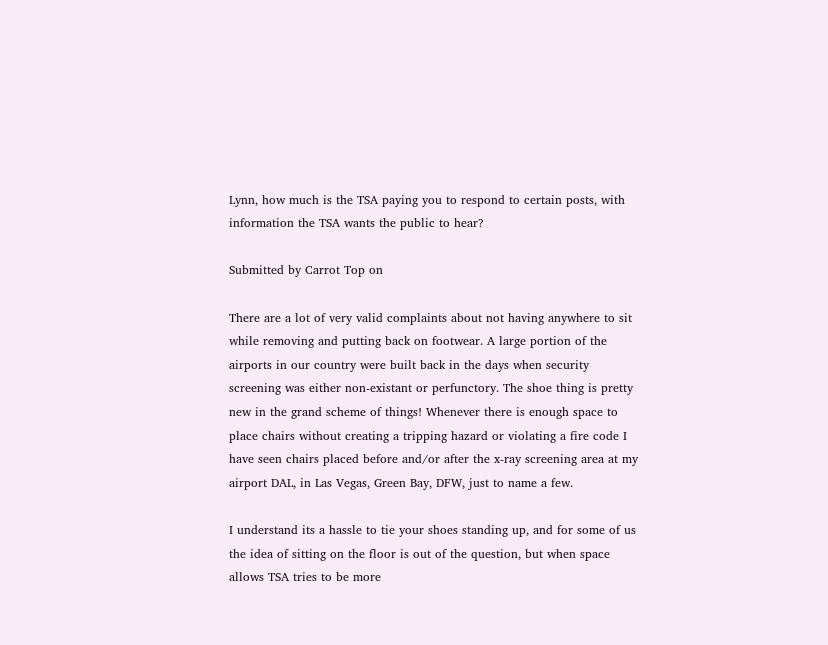Lynn, how much is the TSA paying you to respond to certain posts, with information the TSA wants the public to hear?

Submitted by Carrot Top on

There are a lot of very valid complaints about not having anywhere to sit while removing and putting back on footwear. A large portion of the airports in our country were built back in the days when security screening was either non-existant or perfunctory. The shoe thing is pretty new in the grand scheme of things! Whenever there is enough space to place chairs without creating a tripping hazard or violating a fire code I have seen chairs placed before and/or after the x-ray screening area at my airport DAL, in Las Vegas, Green Bay, DFW, just to name a few.

I understand its a hassle to tie your shoes standing up, and for some of us the idea of sitting on the floor is out of the question, but when space allows TSA tries to be more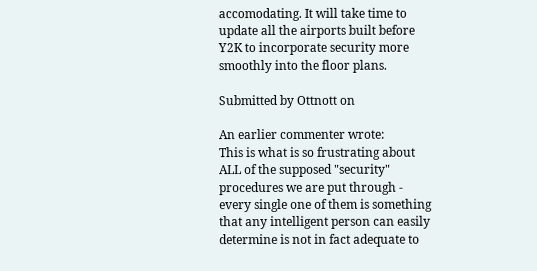accomodating. It will take time to update all the airports built before Y2K to incorporate security more smoothly into the floor plans.

Submitted by Ottnott on

An earlier commenter wrote:
This is what is so frustrating about ALL of the supposed "security" procedures we are put through - every single one of them is something that any intelligent person can easily determine is not in fact adequate to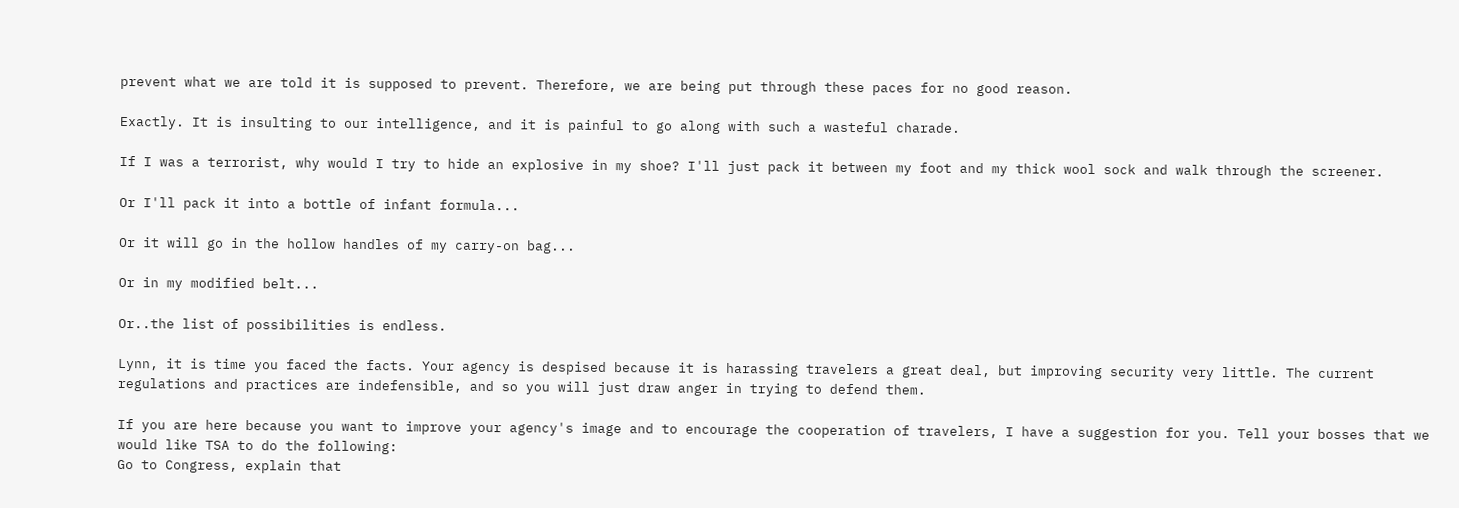prevent what we are told it is supposed to prevent. Therefore, we are being put through these paces for no good reason.

Exactly. It is insulting to our intelligence, and it is painful to go along with such a wasteful charade.

If I was a terrorist, why would I try to hide an explosive in my shoe? I'll just pack it between my foot and my thick wool sock and walk through the screener.

Or I'll pack it into a bottle of infant formula...

Or it will go in the hollow handles of my carry-on bag...

Or in my modified belt...

Or..the list of possibilities is endless.

Lynn, it is time you faced the facts. Your agency is despised because it is harassing travelers a great deal, but improving security very little. The current regulations and practices are indefensible, and so you will just draw anger in trying to defend them.

If you are here because you want to improve your agency's image and to encourage the cooperation of travelers, I have a suggestion for you. Tell your bosses that we would like TSA to do the following:
Go to Congress, explain that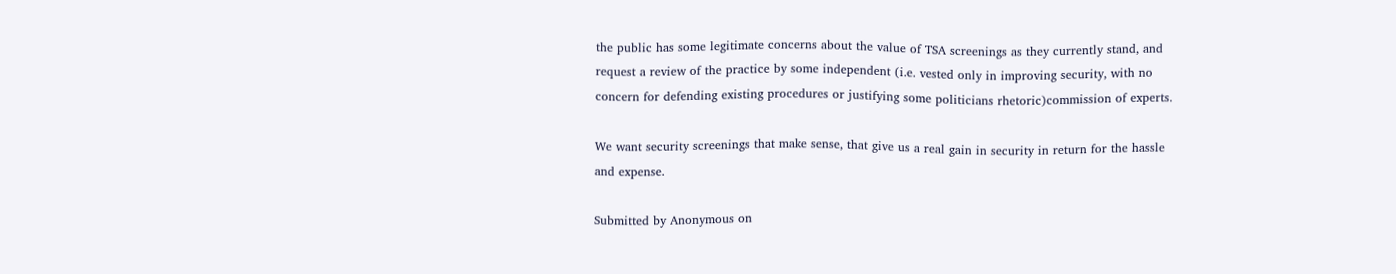the public has some legitimate concerns about the value of TSA screenings as they currently stand, and request a review of the practice by some independent (i.e. vested only in improving security, with no concern for defending existing procedures or justifying some politicians rhetoric)commission of experts.

We want security screenings that make sense, that give us a real gain in security in return for the hassle and expense.

Submitted by Anonymous on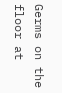Germs on the floor at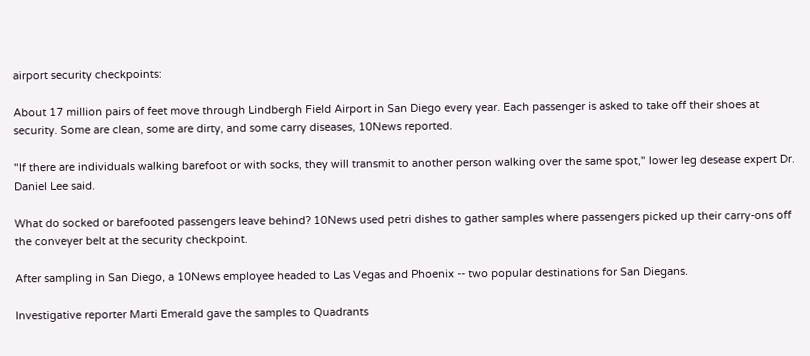airport security checkpoints:

About 17 million pairs of feet move through Lindbergh Field Airport in San Diego every year. Each passenger is asked to take off their shoes at security. Some are clean, some are dirty, and some carry diseases, 10News reported.

"If there are individuals walking barefoot or with socks, they will transmit to another person walking over the same spot," lower leg desease expert Dr. Daniel Lee said.

What do socked or barefooted passengers leave behind? 10News used petri dishes to gather samples where passengers picked up their carry-ons off the conveyer belt at the security checkpoint.

After sampling in San Diego, a 10News employee headed to Las Vegas and Phoenix -- two popular destinations for San Diegans.

Investigative reporter Marti Emerald gave the samples to Quadrants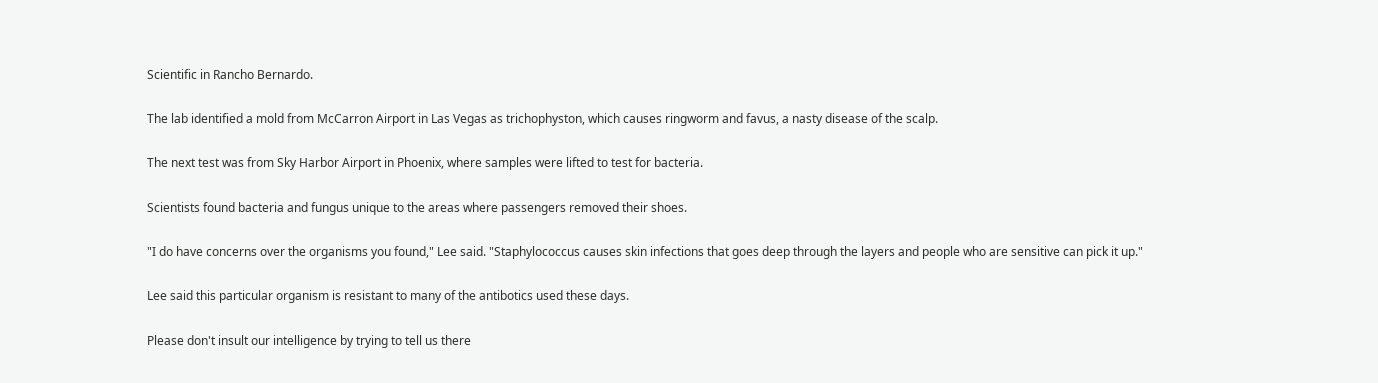Scientific in Rancho Bernardo.

The lab identified a mold from McCarron Airport in Las Vegas as trichophyston, which causes ringworm and favus, a nasty disease of the scalp.

The next test was from Sky Harbor Airport in Phoenix, where samples were lifted to test for bacteria.

Scientists found bacteria and fungus unique to the areas where passengers removed their shoes.

"I do have concerns over the organisms you found," Lee said. "Staphylococcus causes skin infections that goes deep through the layers and people who are sensitive can pick it up."

Lee said this particular organism is resistant to many of the antibotics used these days.

Please don't insult our intelligence by trying to tell us there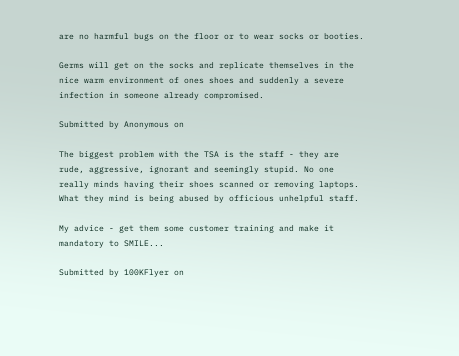are no harmful bugs on the floor or to wear socks or booties.

Germs will get on the socks and replicate themselves in the nice warm environment of ones shoes and suddenly a severe infection in someone already compromised.

Submitted by Anonymous on

The biggest problem with the TSA is the staff - they are rude, aggressive, ignorant and seemingly stupid. No one really minds having their shoes scanned or removing laptops. What they mind is being abused by officious unhelpful staff.

My advice - get them some customer training and make it mandatory to SMILE...

Submitted by 100KFlyer on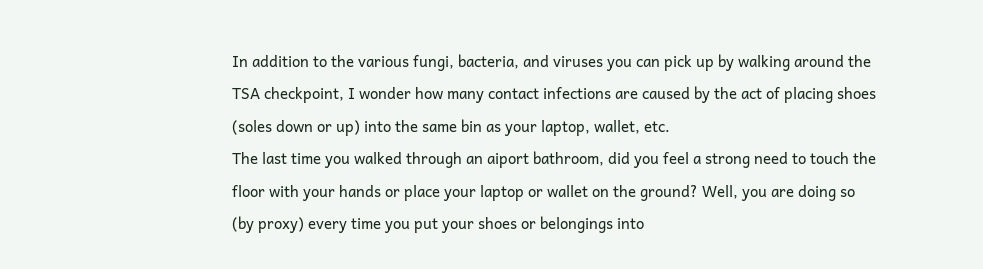In addition to the various fungi, bacteria, and viruses you can pick up by walking around the TSA checkpoint, I wonder how many contact infections are caused by the act of placing shoes (soles down or up) into the same bin as your laptop, wallet, etc.
The last time you walked through an aiport bathroom, did you feel a strong need to touch the floor with your hands or place your laptop or wallet on the ground? Well, you are doing so (by proxy) every time you put your shoes or belongings into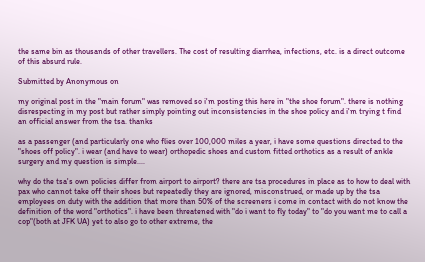the same bin as thousands of other travellers. The cost of resulting diarrhea, infections, etc. is a direct outcome of this absurd rule.

Submitted by Anonymous on

my original post in the "main forum" was removed so i'm posting this here in "the shoe forum". there is nothing disrespecting in my post but rather simply pointing out inconsistencies in the shoe policy and i'm trying t find an official answer from the tsa. thanks

as a passenger (and particularly one who flies over 100,000 miles a year, i have some questions directed to the "shoes off policy". i wear (and have to wear) orthopedic shoes and custom fitted orthotics as a result of ankle surgery and my question is simple....

why do the tsa's own policies differ from airport to airport? there are tsa procedures in place as to how to deal with pax who cannot take off their shoes but repeatedly they are ignored, misconstrued, or made up by the tsa employees on duty with the addition that more than 50% of the screeners i come in contact with do not know the definition of the word "orthotics". i have been threatened with "do i want to fly today" to "do you want me to call a cop"(both at JFK UA) yet to also go to other extreme, the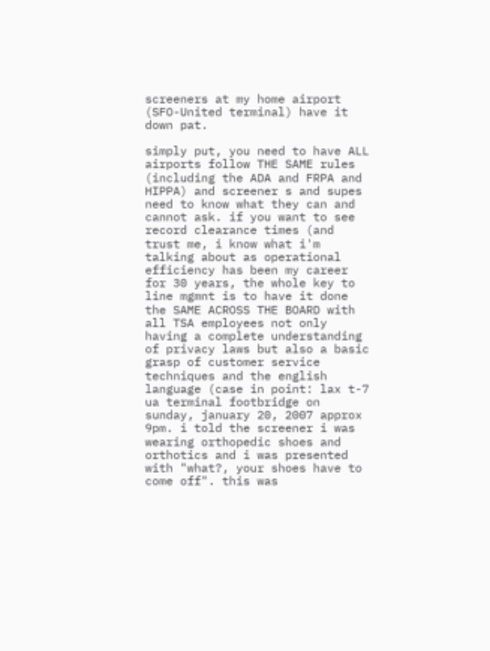screeners at my home airport (SFO-United terminal) have it down pat.

simply put, you need to have ALL airports follow THE SAME rules (including the ADA and FRPA and HIPPA) and screener s and supes need to know what they can and cannot ask. if you want to see record clearance times (and trust me, i know what i'm talking about as operational efficiency has been my career for 30 years, the whole key to line mgmnt is to have it done the SAME ACROSS THE BOARD with all TSA employees not only having a complete understanding of privacy laws but also a basic grasp of customer service techniques and the english language (case in point: lax t-7 ua terminal footbridge on sunday, january 20, 2007 approx 9pm. i told the screener i was wearing orthopedic shoes and orthotics and i was presented with "what?, your shoes have to come off". this was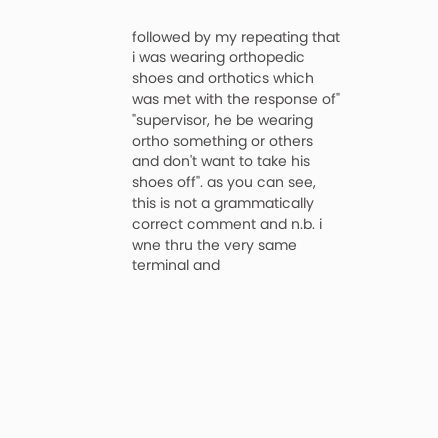followed by my repeating that i was wearing orthopedic shoes and orthotics which was met with the response of" "supervisor, he be wearing ortho something or others and don't want to take his shoes off". as you can see, this is not a grammatically correct comment and n.b. i wne thru the very same terminal and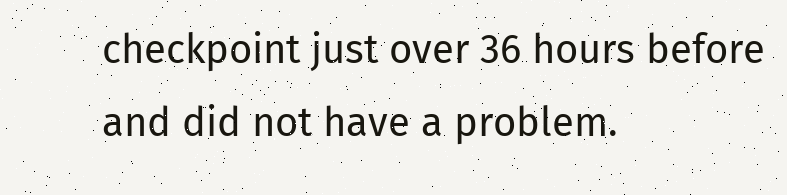checkpoint just over 36 hours before and did not have a problem.